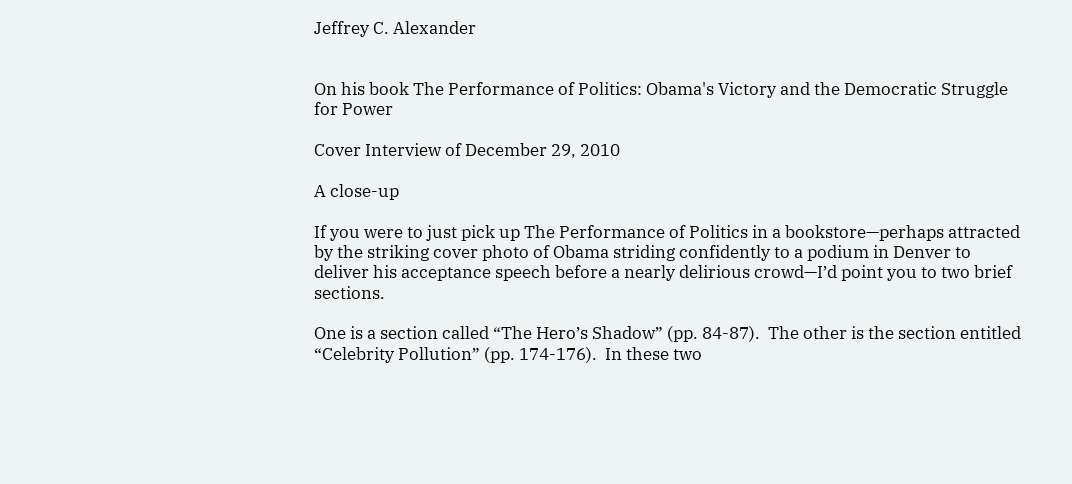Jeffrey C. Alexander


On his book The Performance of Politics: Obama's Victory and the Democratic Struggle for Power

Cover Interview of December 29, 2010

A close-up

If you were to just pick up The Performance of Politics in a bookstore—perhaps attracted by the striking cover photo of Obama striding confidently to a podium in Denver to deliver his acceptance speech before a nearly delirious crowd—I’d point you to two brief sections.

One is a section called “The Hero’s Shadow” (pp. 84-87).  The other is the section entitled “Celebrity Pollution” (pp. 174-176).  In these two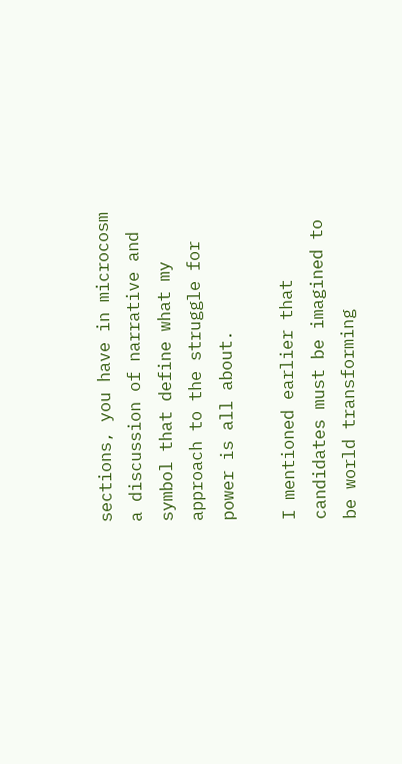sections, you have in microcosm a discussion of narrative and symbol that define what my approach to the struggle for power is all about.

I mentioned earlier that candidates must be imagined to be world transforming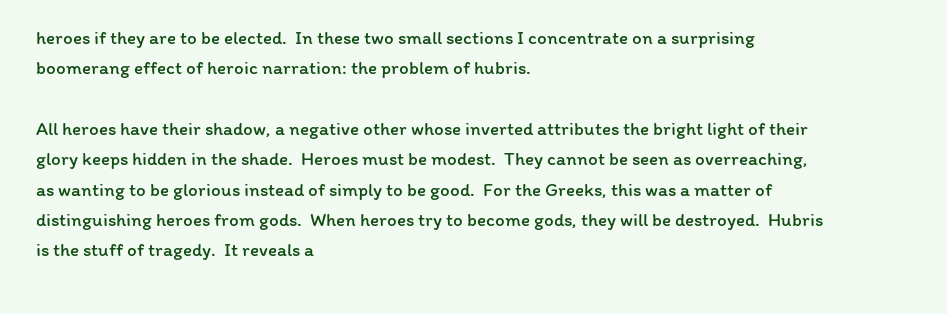heroes if they are to be elected.  In these two small sections I concentrate on a surprising boomerang effect of heroic narration: the problem of hubris.

All heroes have their shadow, a negative other whose inverted attributes the bright light of their glory keeps hidden in the shade.  Heroes must be modest.  They cannot be seen as overreaching, as wanting to be glorious instead of simply to be good.  For the Greeks, this was a matter of distinguishing heroes from gods.  When heroes try to become gods, they will be destroyed.  Hubris is the stuff of tragedy.  It reveals a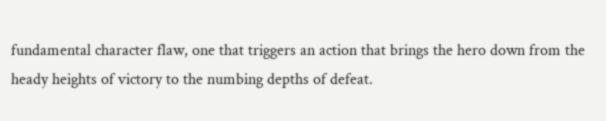fundamental character flaw, one that triggers an action that brings the hero down from the heady heights of victory to the numbing depths of defeat.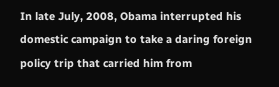In late July, 2008, Obama interrupted his domestic campaign to take a daring foreign policy trip that carried him from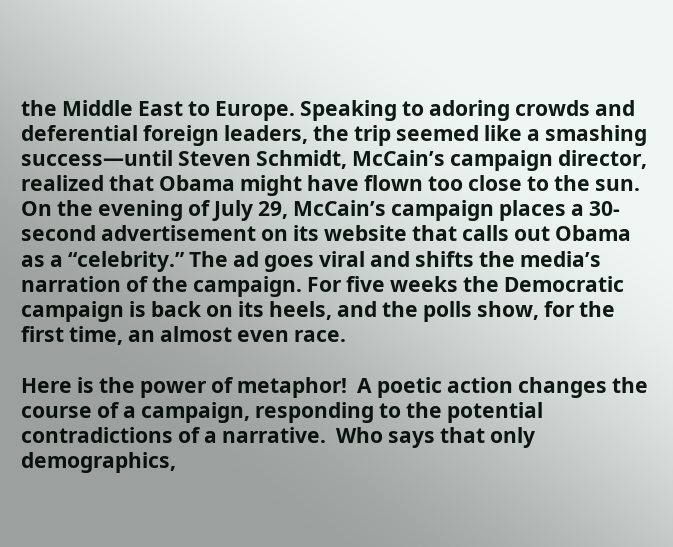the Middle East to Europe. Speaking to adoring crowds and deferential foreign leaders, the trip seemed like a smashing success—until Steven Schmidt, McCain’s campaign director, realized that Obama might have flown too close to the sun.  On the evening of July 29, McCain’s campaign places a 30-second advertisement on its website that calls out Obama as a “celebrity.” The ad goes viral and shifts the media’s narration of the campaign. For five weeks the Democratic campaign is back on its heels, and the polls show, for the first time, an almost even race.

Here is the power of metaphor!  A poetic action changes the course of a campaign, responding to the potential contradictions of a narrative.  Who says that only demographics,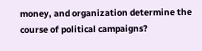money, and organization determine the course of political campaigns?